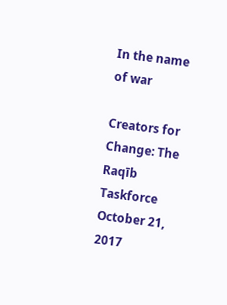In the name of war

Creators for Change: The Raqīb Taskforce
October 21, 2017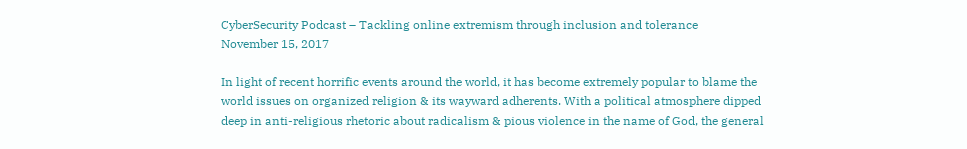CyberSecurity Podcast – Tackling online extremism through inclusion and tolerance
November 15, 2017

In light of recent horrific events around the world, it has become extremely popular to blame the world issues on organized religion & its wayward adherents. With a political atmosphere dipped deep in anti-religious rhetoric about radicalism & pious violence in the name of God, the general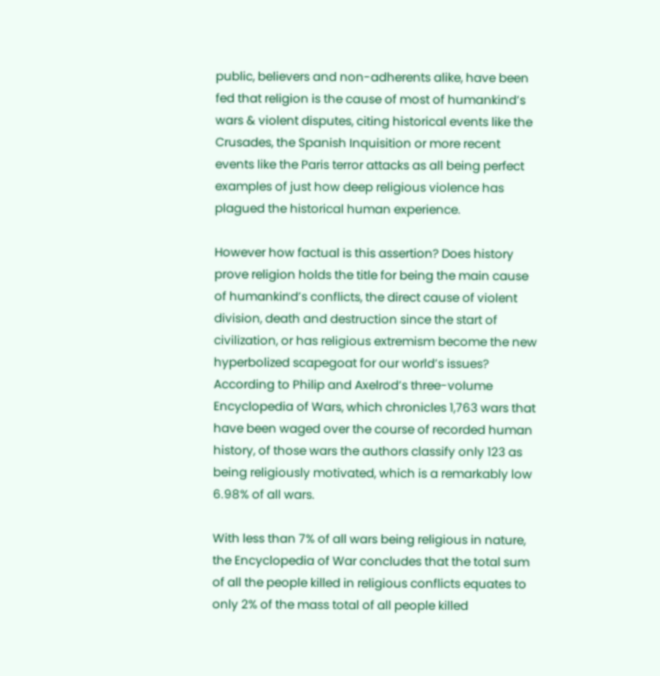public, believers and non-adherents alike, have been fed that religion is the cause of most of humankind’s wars & violent disputes, citing historical events like the Crusades, the Spanish Inquisition or more recent events like the Paris terror attacks as all being perfect examples of just how deep religious violence has plagued the historical human experience.

However how factual is this assertion? Does history prove religion holds the title for being the main cause of humankind’s conflicts, the direct cause of violent division, death and destruction since the start of civilization, or has religious extremism become the new hyperbolized scapegoat for our world’s issues? According to Philip and Axelrod’s three-volume Encyclopedia of Wars, which chronicles 1,763 wars that have been waged over the course of recorded human history, of those wars the authors classify only 123 as being religiously motivated, which is a remarkably low 6.98% of all wars.

With less than 7% of all wars being religious in nature, the Encyclopedia of War concludes that the total sum of all the people killed in religious conflicts equates to only 2% of the mass total of all people killed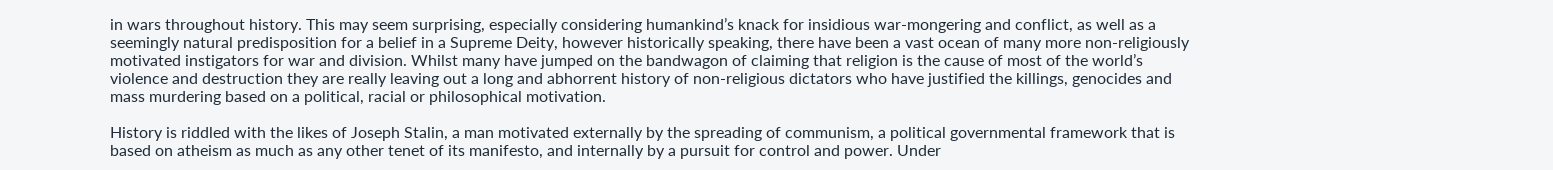in wars throughout history. This may seem surprising, especially considering humankind’s knack for insidious war-mongering and conflict, as well as a seemingly natural predisposition for a belief in a Supreme Deity, however historically speaking, there have been a vast ocean of many more non-religiously motivated instigators for war and division. Whilst many have jumped on the bandwagon of claiming that religion is the cause of most of the world’s violence and destruction they are really leaving out a long and abhorrent history of non-religious dictators who have justified the killings, genocides and mass murdering based on a political, racial or philosophical motivation.

History is riddled with the likes of Joseph Stalin, a man motivated externally by the spreading of communism, a political governmental framework that is based on atheism as much as any other tenet of its manifesto, and internally by a pursuit for control and power. Under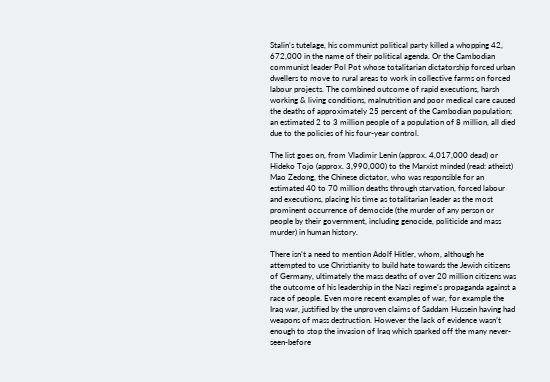Stalin’s tutelage, his communist political party killed a whopping 42, 672,000 in the name of their political agenda. Or the Cambodian communist leader Pol Pot whose totalitarian dictatorship forced urban dwellers to move to rural areas to work in collective farms on forced labour projects. The combined outcome of rapid executions, harsh working & living conditions, malnutrition and poor medical care caused the deaths of approximately 25 percent of the Cambodian population; an estimated 2 to 3 million people of a population of 8 million, all died due to the policies of his four-year control.

The list goes on, from Vladimir Lenin (approx. 4,017,000 dead) or Hideko Tojo (approx. 3,990,000) to the Marxist minded (read: atheist) Mao Zedong, the Chinese dictator, who was responsible for an estimated 40 to 70 million deaths through starvation, forced labour and executions, placing his time as totalitarian leader as the most prominent occurrence of democide (the murder of any person or people by their government, including genocide, politicide and mass murder) in human history.

There isn’t a need to mention Adolf Hitler, whom, although he attempted to use Christianity to build hate towards the Jewish citizens of Germany, ultimately the mass deaths of over 20 million citizens was the outcome of his leadership in the Nazi regime’s propaganda against a race of people. Even more recent examples of war, for example the Iraq war, justified by the unproven claims of Saddam Hussein having had weapons of mass destruction. However the lack of evidence wasn’t enough to stop the invasion of Iraq which sparked off the many never-seen-before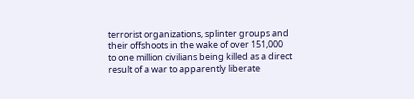terrorist organizations, splinter groups and their offshoots in the wake of over 151,000 to one million civilians being killed as a direct result of a war to apparently liberate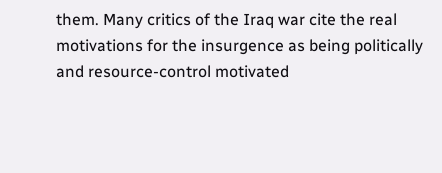them. Many critics of the Iraq war cite the real motivations for the insurgence as being politically and resource-control motivated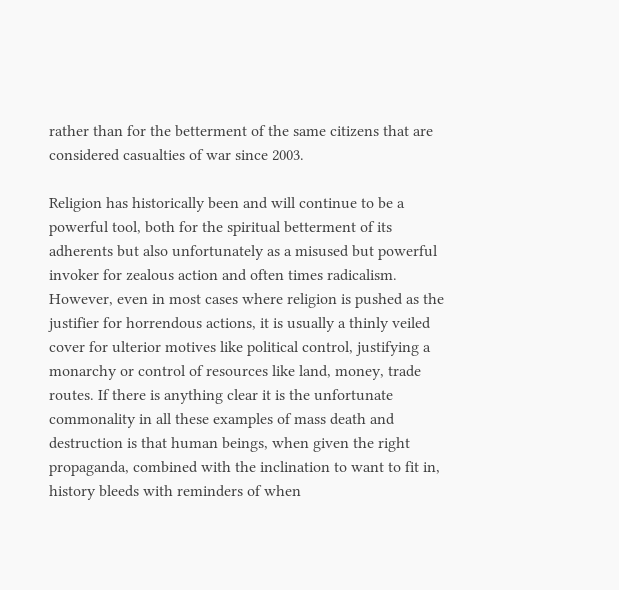rather than for the betterment of the same citizens that are considered casualties of war since 2003.

Religion has historically been and will continue to be a powerful tool, both for the spiritual betterment of its adherents but also unfortunately as a misused but powerful invoker for zealous action and often times radicalism. However, even in most cases where religion is pushed as the justifier for horrendous actions, it is usually a thinly veiled cover for ulterior motives like political control, justifying a monarchy or control of resources like land, money, trade routes. If there is anything clear it is the unfortunate commonality in all these examples of mass death and destruction is that human beings, when given the right propaganda, combined with the inclination to want to fit in, history bleeds with reminders of when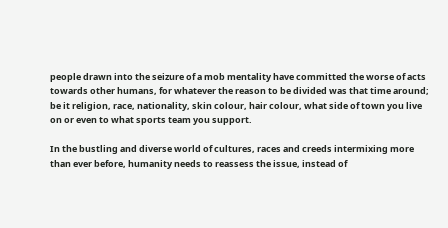people drawn into the seizure of a mob mentality have committed the worse of acts towards other humans, for whatever the reason to be divided was that time around; be it religion, race, nationality, skin colour, hair colour, what side of town you live on or even to what sports team you support.

In the bustling and diverse world of cultures, races and creeds intermixing more than ever before, humanity needs to reassess the issue, instead of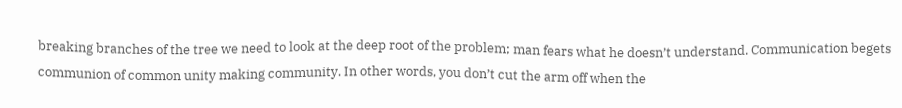breaking branches of the tree we need to look at the deep root of the problem; man fears what he doesn’t understand. Communication begets communion of common unity making community. In other words, you don’t cut the arm off when the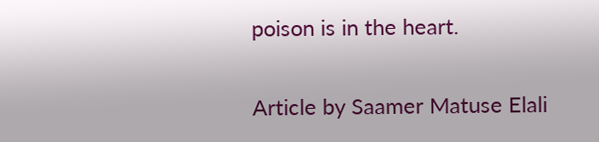poison is in the heart.

Article by Saamer Matuse Elali